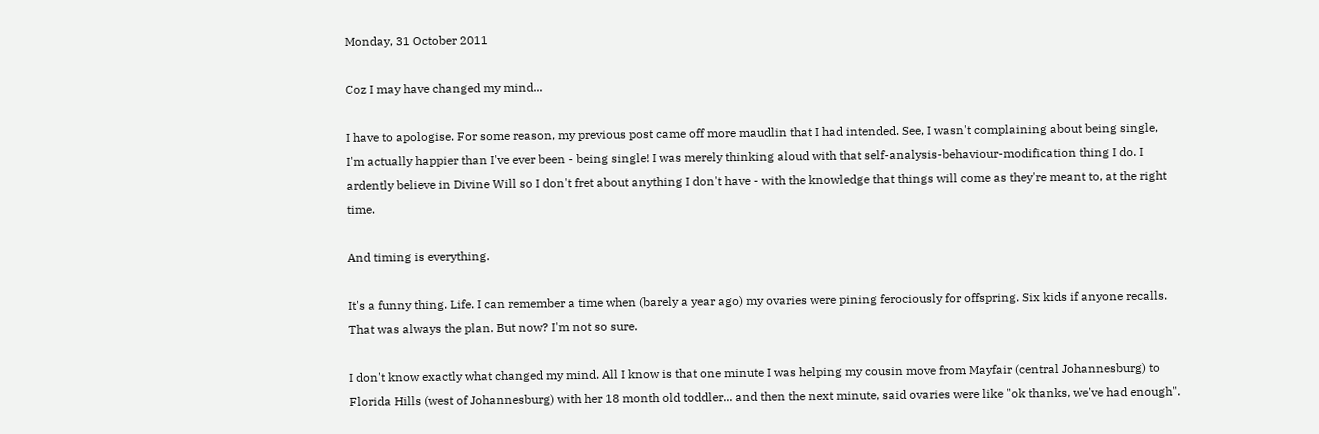Monday, 31 October 2011

Coz I may have changed my mind...

I have to apologise. For some reason, my previous post came off more maudlin that I had intended. See, I wasn't complaining about being single, I'm actually happier than I've ever been - being single! I was merely thinking aloud with that self-analysis-behaviour-modification thing I do. I ardently believe in Divine Will so I don't fret about anything I don't have - with the knowledge that things will come as they're meant to, at the right time.

And timing is everything.

It's a funny thing. Life. I can remember a time when (barely a year ago) my ovaries were pining ferociously for offspring. Six kids if anyone recalls. That was always the plan. But now? I'm not so sure.

I don't know exactly what changed my mind. All I know is that one minute I was helping my cousin move from Mayfair (central Johannesburg) to Florida Hills (west of Johannesburg) with her 18 month old toddler... and then the next minute, said ovaries were like "ok thanks, we've had enough".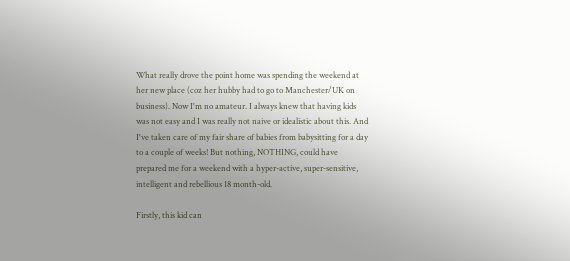What really drove the point home was spending the weekend at her new place (coz her hubby had to go to Manchester/UK on business). Now I'm no amateur. I always knew that having kids was not easy and I was really not naive or idealistic about this. And I've taken care of my fair share of babies from babysitting for a day to a couple of weeks! But nothing, NOTHING, could have prepared me for a weekend with a hyper-active, super-sensitive, intelligent and rebellious 18 month-old.

Firstly, this kid can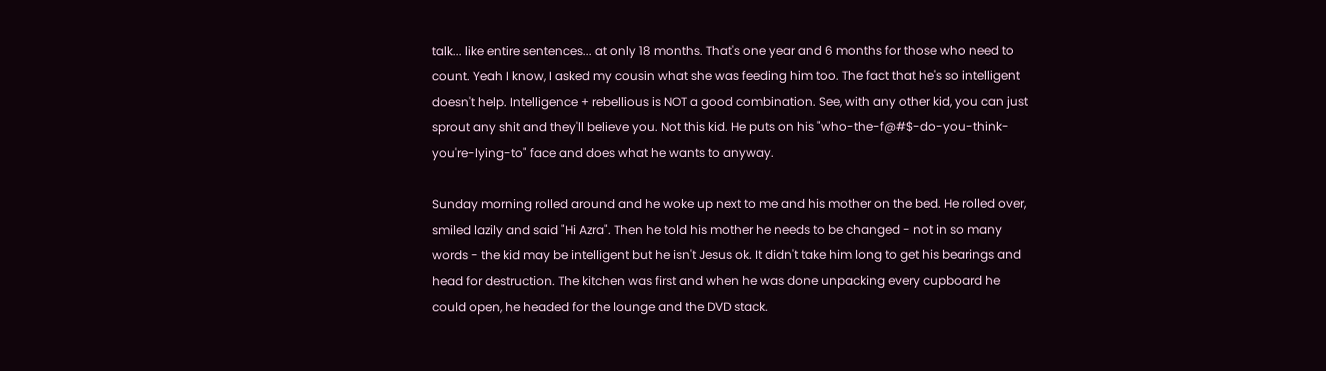talk... like entire sentences... at only 18 months. That's one year and 6 months for those who need to count. Yeah I know, I asked my cousin what she was feeding him too. The fact that he's so intelligent doesn't help. Intelligence + rebellious is NOT a good combination. See, with any other kid, you can just sprout any shit and they'll believe you. Not this kid. He puts on his "who-the-f@#$-do-you-think-you're-lying-to" face and does what he wants to anyway.

Sunday morning rolled around and he woke up next to me and his mother on the bed. He rolled over, smiled lazily and said "Hi Azra". Then he told his mother he needs to be changed - not in so many words - the kid may be intelligent but he isn't Jesus ok. It didn't take him long to get his bearings and head for destruction. The kitchen was first and when he was done unpacking every cupboard he could open, he headed for the lounge and the DVD stack.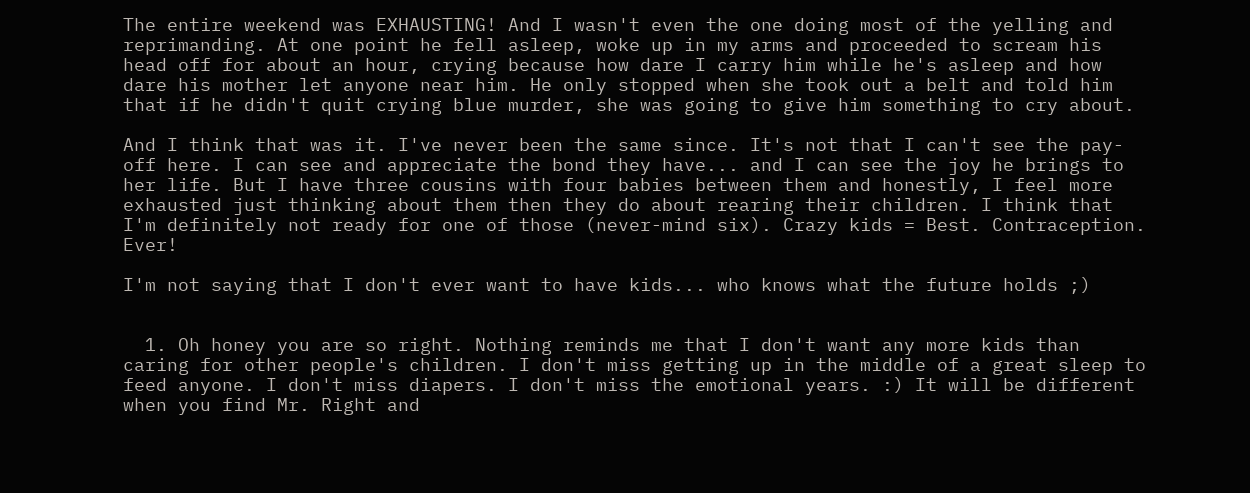The entire weekend was EXHAUSTING! And I wasn't even the one doing most of the yelling and reprimanding. At one point he fell asleep, woke up in my arms and proceeded to scream his head off for about an hour, crying because how dare I carry him while he's asleep and how dare his mother let anyone near him. He only stopped when she took out a belt and told him that if he didn't quit crying blue murder, she was going to give him something to cry about.

And I think that was it. I've never been the same since. It's not that I can't see the pay-off here. I can see and appreciate the bond they have... and I can see the joy he brings to her life. But I have three cousins with four babies between them and honestly, I feel more exhausted just thinking about them then they do about rearing their children. I think that I'm definitely not ready for one of those (never-mind six). Crazy kids = Best. Contraception. Ever!

I'm not saying that I don't ever want to have kids... who knows what the future holds ;)


  1. Oh honey you are so right. Nothing reminds me that I don't want any more kids than caring for other people's children. I don't miss getting up in the middle of a great sleep to feed anyone. I don't miss diapers. I don't miss the emotional years. :) It will be different when you find Mr. Right and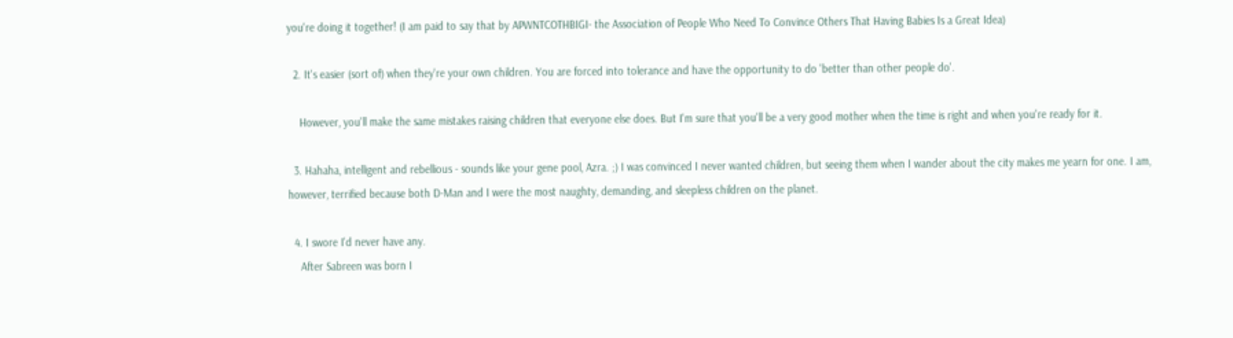you're doing it together! (I am paid to say that by APWNTCOTHBIGI- the Association of People Who Need To Convince Others That Having Babies Is a Great Idea)

  2. It's easier (sort of) when they're your own children. You are forced into tolerance and have the opportunity to do 'better than other people do'.

    However, you'll make the same mistakes raising children that everyone else does. But I'm sure that you'll be a very good mother when the time is right and when you're ready for it.

  3. Hahaha, intelligent and rebellious - sounds like your gene pool, Azra. ;) I was convinced I never wanted children, but seeing them when I wander about the city makes me yearn for one. I am, however, terrified because both D-Man and I were the most naughty, demanding, and sleepless children on the planet.

  4. I swore I'd never have any.
    After Sabreen was born I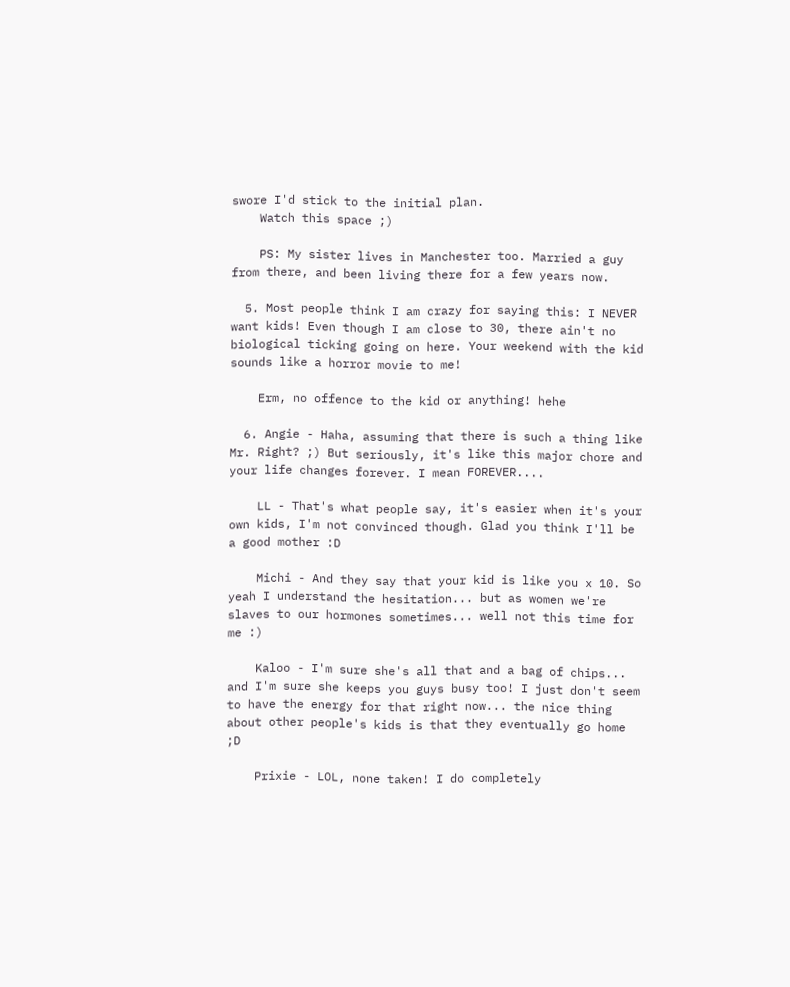swore I'd stick to the initial plan.
    Watch this space ;)

    PS: My sister lives in Manchester too. Married a guy from there, and been living there for a few years now.

  5. Most people think I am crazy for saying this: I NEVER want kids! Even though I am close to 30, there ain't no biological ticking going on here. Your weekend with the kid sounds like a horror movie to me!

    Erm, no offence to the kid or anything! hehe

  6. Angie - Haha, assuming that there is such a thing like Mr. Right? ;) But seriously, it's like this major chore and your life changes forever. I mean FOREVER....

    LL - That's what people say, it's easier when it's your own kids, I'm not convinced though. Glad you think I'll be a good mother :D

    Michi - And they say that your kid is like you x 10. So yeah I understand the hesitation... but as women we're slaves to our hormones sometimes... well not this time for me :)

    Kaloo - I'm sure she's all that and a bag of chips... and I'm sure she keeps you guys busy too! I just don't seem to have the energy for that right now... the nice thing about other people's kids is that they eventually go home ;D

    Prixie - LOL, none taken! I do completely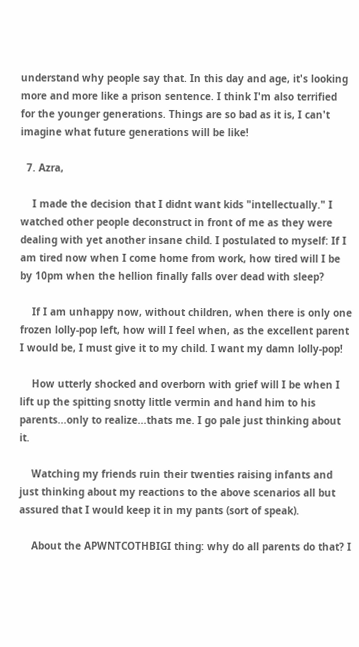understand why people say that. In this day and age, it's looking more and more like a prison sentence. I think I'm also terrified for the younger generations. Things are so bad as it is, I can't imagine what future generations will be like!

  7. Azra,

    I made the decision that I didnt want kids "intellectually." I watched other people deconstruct in front of me as they were dealing with yet another insane child. I postulated to myself: If I am tired now when I come home from work, how tired will I be by 10pm when the hellion finally falls over dead with sleep?

    If I am unhappy now, without children, when there is only one frozen lolly-pop left, how will I feel when, as the excellent parent I would be, I must give it to my child. I want my damn lolly-pop!

    How utterly shocked and overborn with grief will I be when I lift up the spitting snotty little vermin and hand him to his parents...only to realize...thats me. I go pale just thinking about it.

    Watching my friends ruin their twenties raising infants and just thinking about my reactions to the above scenarios all but assured that I would keep it in my pants (sort of speak).

    About the APWNTCOTHBIGI thing: why do all parents do that? I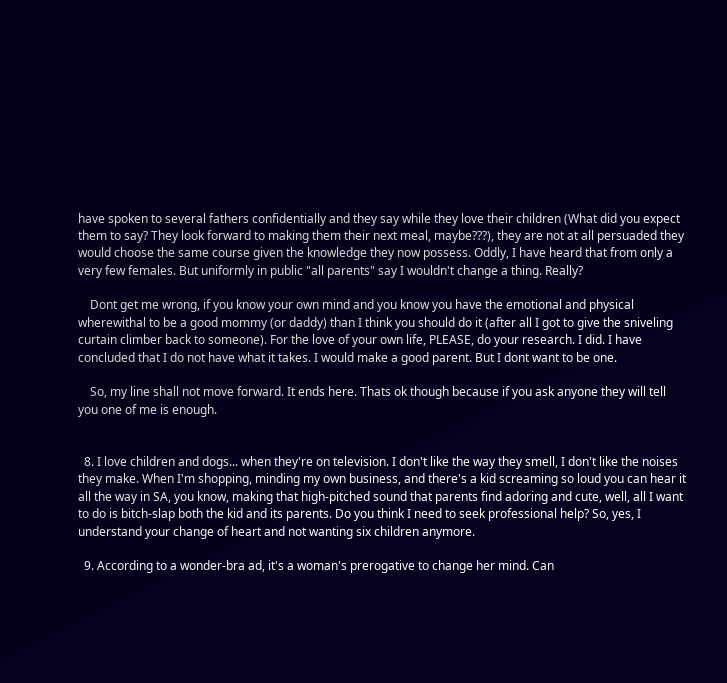have spoken to several fathers confidentially and they say while they love their children (What did you expect them to say? They look forward to making them their next meal, maybe???), they are not at all persuaded they would choose the same course given the knowledge they now possess. Oddly, I have heard that from only a very few females. But uniformly in public "all parents" say I wouldn't change a thing. Really?

    Dont get me wrong, if you know your own mind and you know you have the emotional and physical wherewithal to be a good mommy (or daddy) than I think you should do it (after all I got to give the sniveling curtain climber back to someone). For the love of your own life, PLEASE, do your research. I did. I have concluded that I do not have what it takes. I would make a good parent. But I dont want to be one.

    So, my line shall not move forward. It ends here. Thats ok though because if you ask anyone they will tell you one of me is enough.


  8. I love children and dogs... when they're on television. I don't like the way they smell, I don't like the noises they make. When I'm shopping, minding my own business, and there's a kid screaming so loud you can hear it all the way in SA, you know, making that high-pitched sound that parents find adoring and cute, well, all I want to do is bitch-slap both the kid and its parents. Do you think I need to seek professional help? So, yes, I understand your change of heart and not wanting six children anymore.

  9. According to a wonder-bra ad, it's a woman's prerogative to change her mind. Can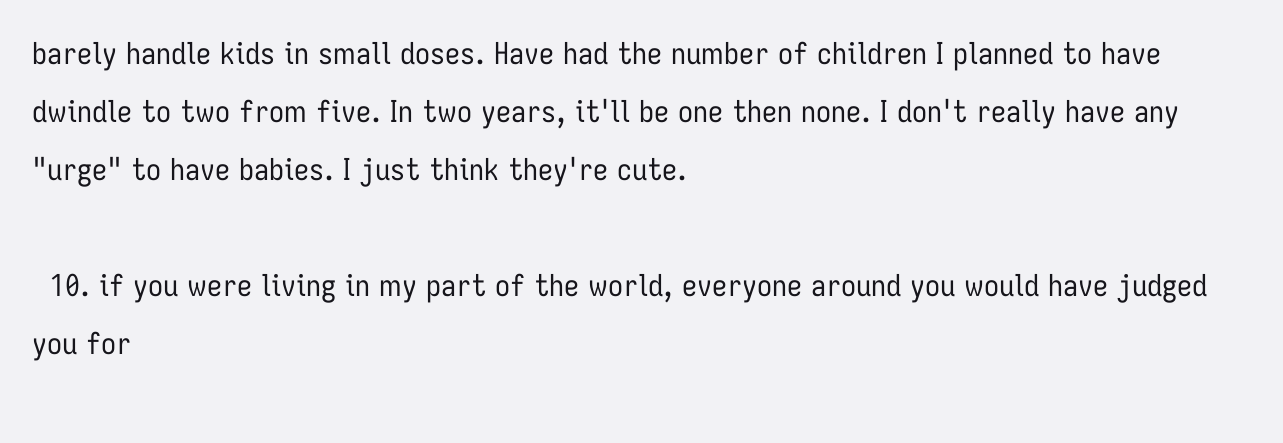barely handle kids in small doses. Have had the number of children I planned to have dwindle to two from five. In two years, it'll be one then none. I don't really have any "urge" to have babies. I just think they're cute.

  10. if you were living in my part of the world, everyone around you would have judged you for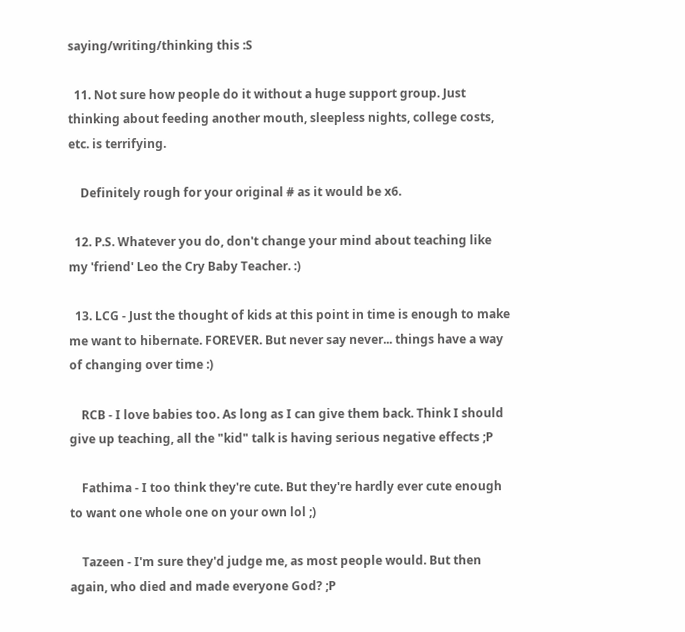saying/writing/thinking this :S

  11. Not sure how people do it without a huge support group. Just thinking about feeding another mouth, sleepless nights, college costs, etc. is terrifying.

    Definitely rough for your original # as it would be x6.

  12. P.S. Whatever you do, don't change your mind about teaching like my 'friend' Leo the Cry Baby Teacher. :)

  13. LCG - Just the thought of kids at this point in time is enough to make me want to hibernate. FOREVER. But never say never... things have a way of changing over time :)

    RCB - I love babies too. As long as I can give them back. Think I should give up teaching, all the "kid" talk is having serious negative effects ;P

    Fathima - I too think they're cute. But they're hardly ever cute enough to want one whole one on your own lol ;)

    Tazeen - I'm sure they'd judge me, as most people would. But then again, who died and made everyone God? ;P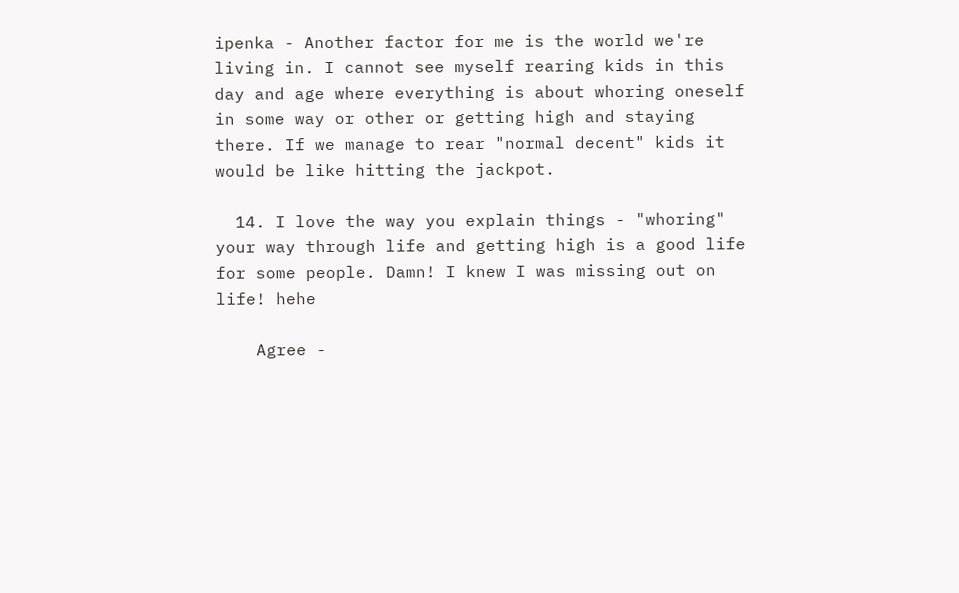ipenka - Another factor for me is the world we're living in. I cannot see myself rearing kids in this day and age where everything is about whoring oneself in some way or other or getting high and staying there. If we manage to rear "normal decent" kids it would be like hitting the jackpot.

  14. I love the way you explain things - "whoring" your way through life and getting high is a good life for some people. Damn! I knew I was missing out on life! hehe

    Agree -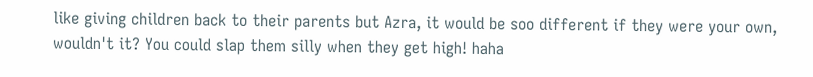like giving children back to their parents but Azra, it would be soo different if they were your own, wouldn't it? You could slap them silly when they get high! haha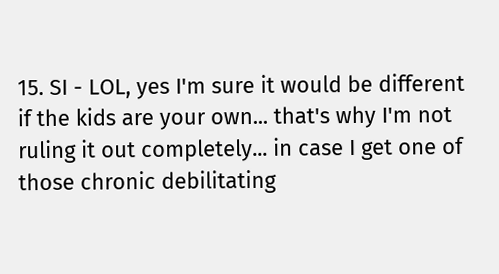15. SI - LOL, yes I'm sure it would be different if the kids are your own... that's why I'm not ruling it out completely... in case I get one of those chronic debilitating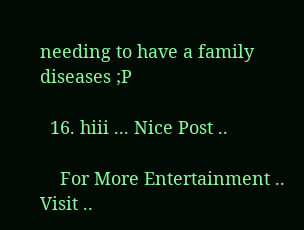needing to have a family diseases ;P

  16. hiii ... Nice Post ..

    For More Entertainment .. Visit ..